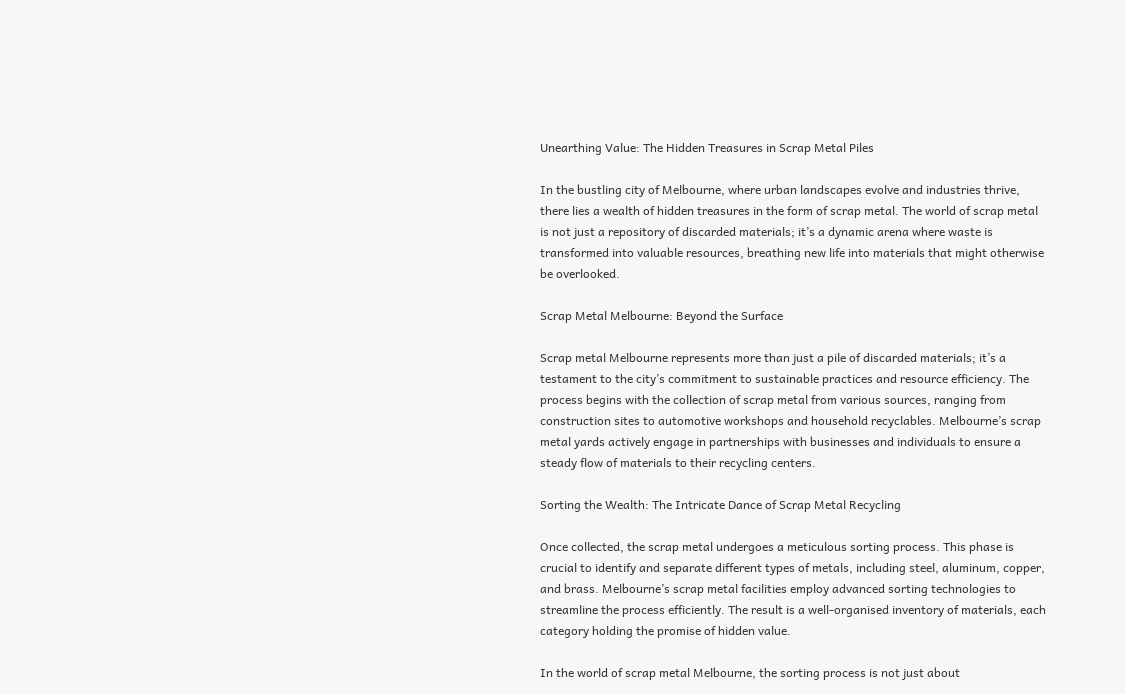Unearthing Value: The Hidden Treasures in Scrap Metal Piles

In the bustling city of Melbourne, where urban landscapes evolve and industries thrive, there lies a wealth of hidden treasures in the form of scrap metal. The world of scrap metal is not just a repository of discarded materials; it’s a dynamic arena where waste is transformed into valuable resources, breathing new life into materials that might otherwise be overlooked.

Scrap Metal Melbourne: Beyond the Surface

Scrap metal Melbourne represents more than just a pile of discarded materials; it’s a testament to the city’s commitment to sustainable practices and resource efficiency. The process begins with the collection of scrap metal from various sources, ranging from construction sites to automotive workshops and household recyclables. Melbourne’s scrap metal yards actively engage in partnerships with businesses and individuals to ensure a steady flow of materials to their recycling centers.

Sorting the Wealth: The Intricate Dance of Scrap Metal Recycling

Once collected, the scrap metal undergoes a meticulous sorting process. This phase is crucial to identify and separate different types of metals, including steel, aluminum, copper, and brass. Melbourne’s scrap metal facilities employ advanced sorting technologies to streamline the process efficiently. The result is a well-organised inventory of materials, each category holding the promise of hidden value.

In the world of scrap metal Melbourne, the sorting process is not just about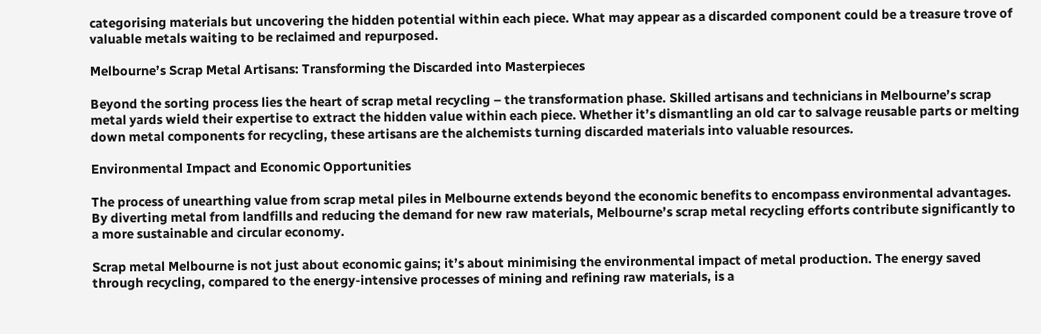categorising materials but uncovering the hidden potential within each piece. What may appear as a discarded component could be a treasure trove of valuable metals waiting to be reclaimed and repurposed.

Melbourne’s Scrap Metal Artisans: Transforming the Discarded into Masterpieces

Beyond the sorting process lies the heart of scrap metal recycling – the transformation phase. Skilled artisans and technicians in Melbourne’s scrap metal yards wield their expertise to extract the hidden value within each piece. Whether it’s dismantling an old car to salvage reusable parts or melting down metal components for recycling, these artisans are the alchemists turning discarded materials into valuable resources.

Environmental Impact and Economic Opportunities

The process of unearthing value from scrap metal piles in Melbourne extends beyond the economic benefits to encompass environmental advantages. By diverting metal from landfills and reducing the demand for new raw materials, Melbourne’s scrap metal recycling efforts contribute significantly to a more sustainable and circular economy.

Scrap metal Melbourne is not just about economic gains; it’s about minimising the environmental impact of metal production. The energy saved through recycling, compared to the energy-intensive processes of mining and refining raw materials, is a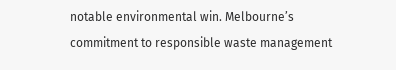notable environmental win. Melbourne’s commitment to responsible waste management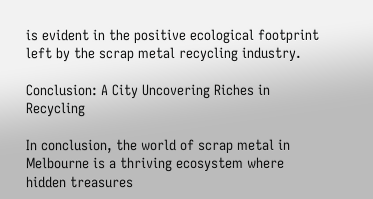is evident in the positive ecological footprint left by the scrap metal recycling industry.

Conclusion: A City Uncovering Riches in Recycling

In conclusion, the world of scrap metal in Melbourne is a thriving ecosystem where hidden treasures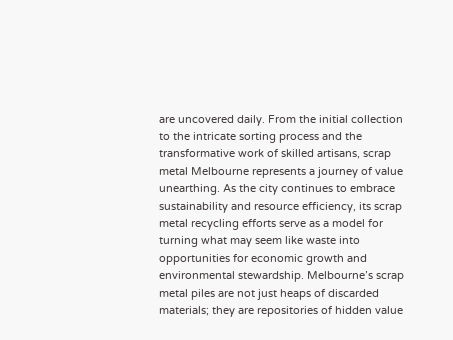are uncovered daily. From the initial collection to the intricate sorting process and the transformative work of skilled artisans, scrap metal Melbourne represents a journey of value unearthing. As the city continues to embrace sustainability and resource efficiency, its scrap metal recycling efforts serve as a model for turning what may seem like waste into opportunities for economic growth and environmental stewardship. Melbourne’s scrap metal piles are not just heaps of discarded materials; they are repositories of hidden value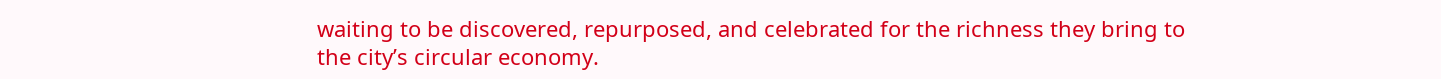waiting to be discovered, repurposed, and celebrated for the richness they bring to the city’s circular economy.